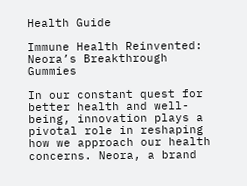Health Guide

Immune Health Reinvented: Neora’s Breakthrough Gummies

In our constant quest for better health and well-being, innovation plays a pivotal role in reshaping how we approach our health concerns. Neora, a brand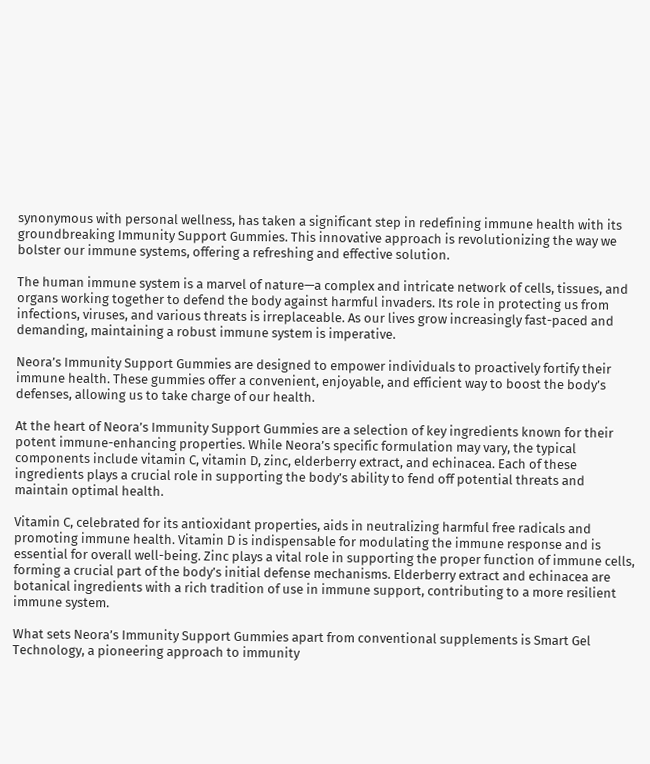synonymous with personal wellness, has taken a significant step in redefining immune health with its groundbreaking Immunity Support Gummies. This innovative approach is revolutionizing the way we bolster our immune systems, offering a refreshing and effective solution.

The human immune system is a marvel of nature—a complex and intricate network of cells, tissues, and organs working together to defend the body against harmful invaders. Its role in protecting us from infections, viruses, and various threats is irreplaceable. As our lives grow increasingly fast-paced and demanding, maintaining a robust immune system is imperative.

Neora’s Immunity Support Gummies are designed to empower individuals to proactively fortify their immune health. These gummies offer a convenient, enjoyable, and efficient way to boost the body’s defenses, allowing us to take charge of our health.

At the heart of Neora’s Immunity Support Gummies are a selection of key ingredients known for their potent immune-enhancing properties. While Neora’s specific formulation may vary, the typical components include vitamin C, vitamin D, zinc, elderberry extract, and echinacea. Each of these ingredients plays a crucial role in supporting the body’s ability to fend off potential threats and maintain optimal health.

Vitamin C, celebrated for its antioxidant properties, aids in neutralizing harmful free radicals and promoting immune health. Vitamin D is indispensable for modulating the immune response and is essential for overall well-being. Zinc plays a vital role in supporting the proper function of immune cells, forming a crucial part of the body’s initial defense mechanisms. Elderberry extract and echinacea are botanical ingredients with a rich tradition of use in immune support, contributing to a more resilient immune system.

What sets Neora’s Immunity Support Gummies apart from conventional supplements is Smart Gel Technology, a pioneering approach to immunity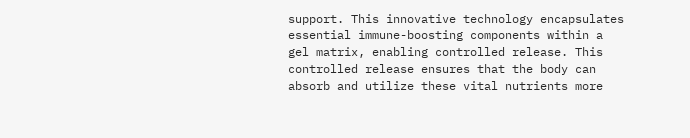support. This innovative technology encapsulates essential immune-boosting components within a gel matrix, enabling controlled release. This controlled release ensures that the body can absorb and utilize these vital nutrients more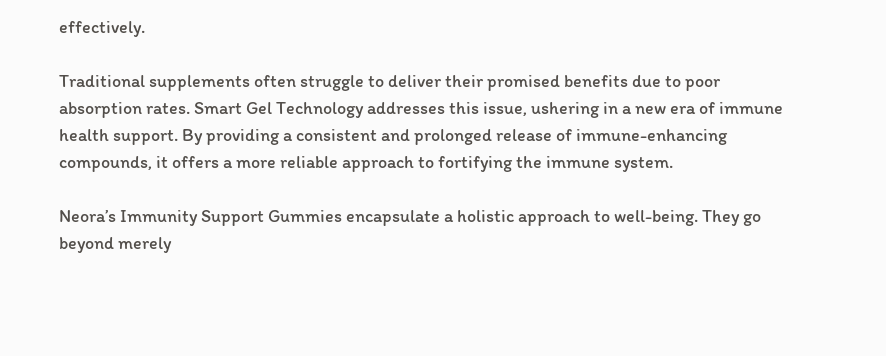effectively.

Traditional supplements often struggle to deliver their promised benefits due to poor absorption rates. Smart Gel Technology addresses this issue, ushering in a new era of immune health support. By providing a consistent and prolonged release of immune-enhancing compounds, it offers a more reliable approach to fortifying the immune system.

Neora’s Immunity Support Gummies encapsulate a holistic approach to well-being. They go beyond merely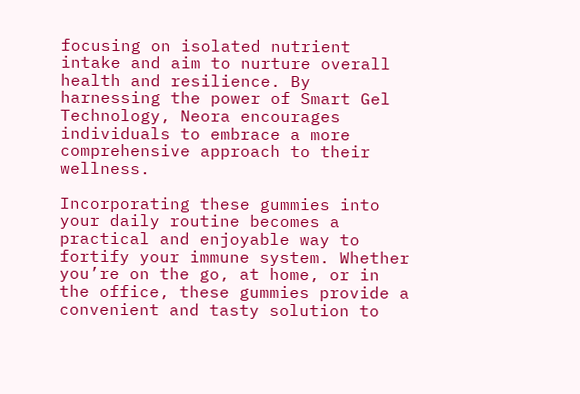focusing on isolated nutrient intake and aim to nurture overall health and resilience. By harnessing the power of Smart Gel Technology, Neora encourages individuals to embrace a more comprehensive approach to their wellness.

Incorporating these gummies into your daily routine becomes a practical and enjoyable way to fortify your immune system. Whether you’re on the go, at home, or in the office, these gummies provide a convenient and tasty solution to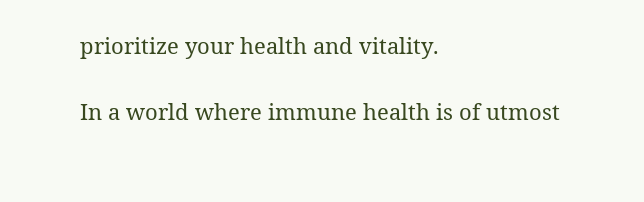prioritize your health and vitality.

In a world where immune health is of utmost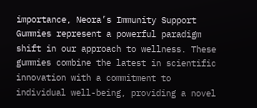importance, Neora’s Immunity Support Gummies represent a powerful paradigm shift in our approach to wellness. These gummies combine the latest in scientific innovation with a commitment to individual well-being, providing a novel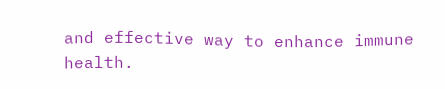and effective way to enhance immune health.